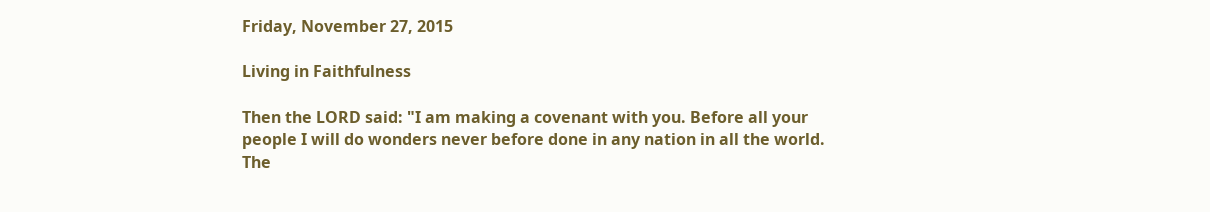Friday, November 27, 2015

Living in Faithfulness

Then the LORD said: "I am making a covenant with you. Before all your people I will do wonders never before done in any nation in all the world. The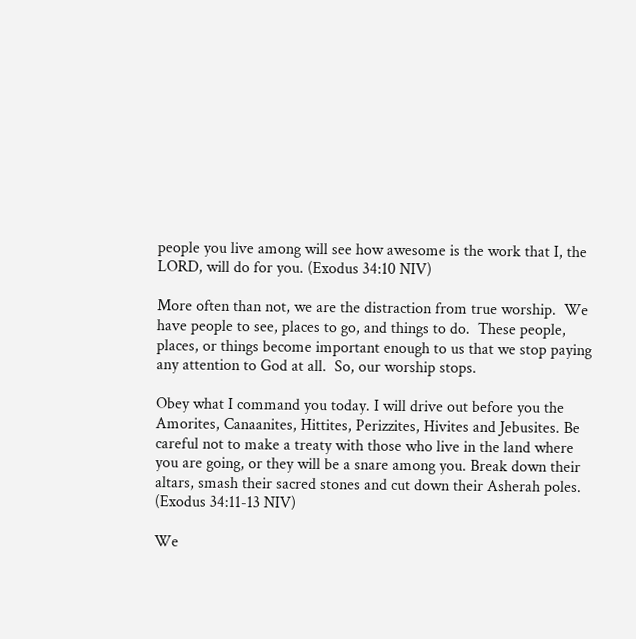people you live among will see how awesome is the work that I, the LORD, will do for you. (Exodus 34:10 NIV)

More often than not, we are the distraction from true worship.  We have people to see, places to go, and things to do.  These people, places, or things become important enough to us that we stop paying any attention to God at all.  So, our worship stops.

Obey what I command you today. I will drive out before you the Amorites, Canaanites, Hittites, Perizzites, Hivites and Jebusites. Be careful not to make a treaty with those who live in the land where you are going, or they will be a snare among you. Break down their altars, smash their sacred stones and cut down their Asherah poles. (Exodus 34:11-13 NIV)

We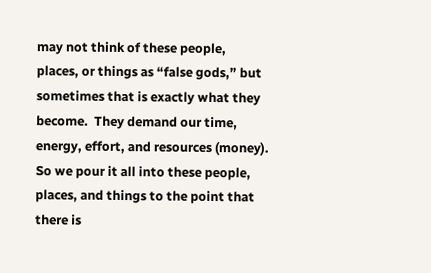may not think of these people, places, or things as “false gods,” but sometimes that is exactly what they become.  They demand our time, energy, effort, and resources (money). So we pour it all into these people, places, and things to the point that there is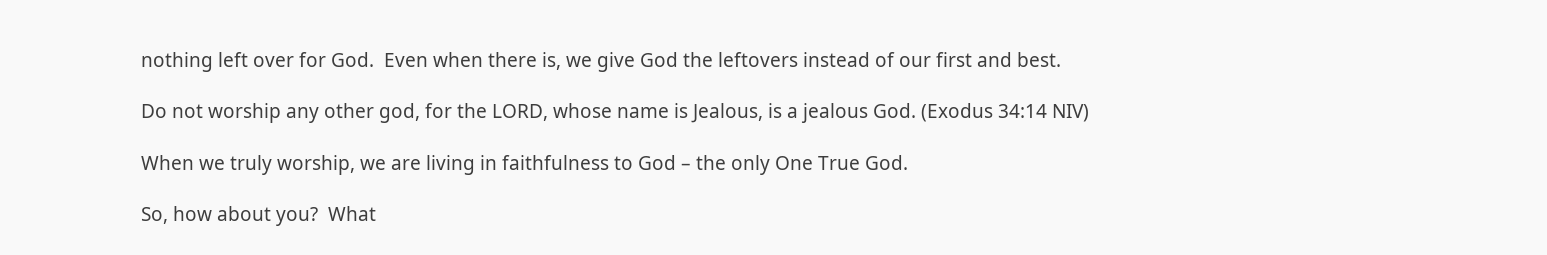nothing left over for God.  Even when there is, we give God the leftovers instead of our first and best.

Do not worship any other god, for the LORD, whose name is Jealous, is a jealous God. (Exodus 34:14 NIV)

When we truly worship, we are living in faithfulness to God – the only One True God.

So, how about you?  What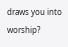draws you into worship?